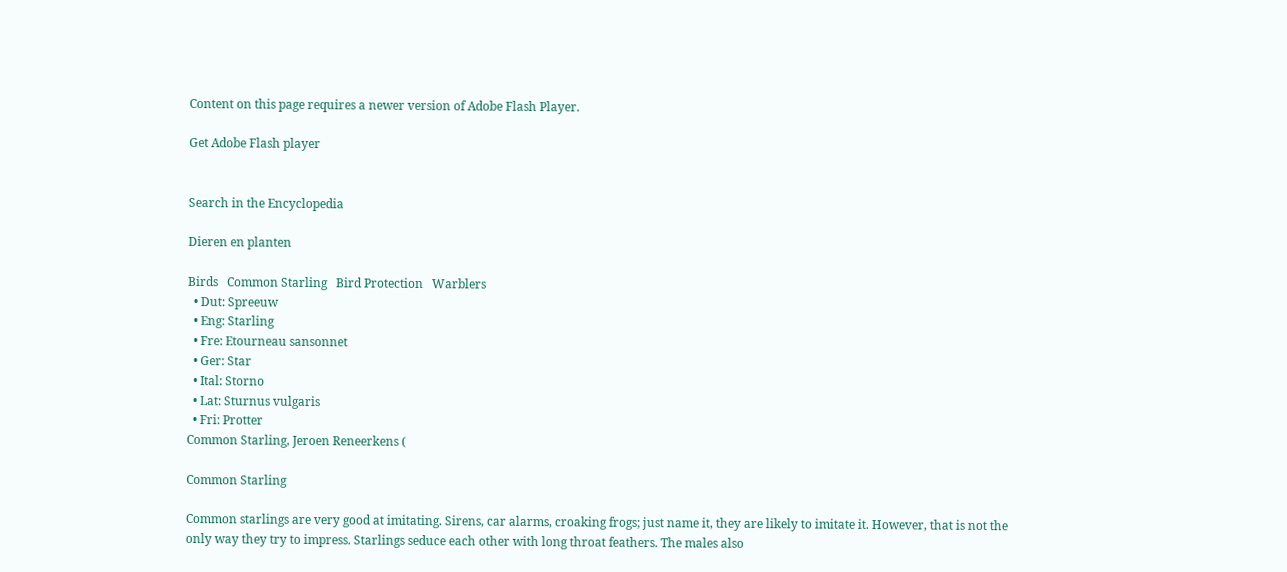Content on this page requires a newer version of Adobe Flash Player.

Get Adobe Flash player


Search in the Encyclopedia

Dieren en planten

Birds   Common Starling   Bird Protection   Warblers
  • Dut: Spreeuw
  • Eng: Starling
  • Fre: Etourneau sansonnet
  • Ger: Star
  • Ital: Storno
  • Lat: Sturnus vulgaris
  • Fri: Protter
Common Starling, Jeroen Reneerkens (

Common Starling

Common starlings are very good at imitating. Sirens, car alarms, croaking frogs; just name it, they are likely to imitate it. However, that is not the only way they try to impress. Starlings seduce each other with long throat feathers. The males also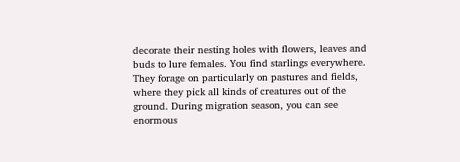decorate their nesting holes with flowers, leaves and buds to lure females. You find starlings everywhere. They forage on particularly on pastures and fields, where they pick all kinds of creatures out of the ground. During migration season, you can see enormous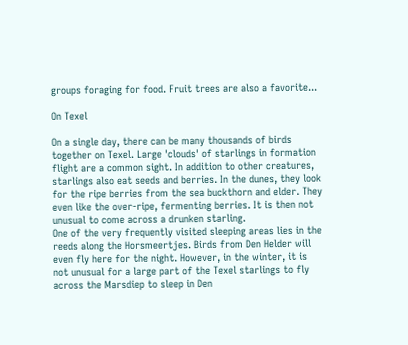groups foraging for food. Fruit trees are also a favorite...

On Texel

On a single day, there can be many thousands of birds together on Texel. Large 'clouds' of starlings in formation flight are a common sight. In addition to other creatures, starlings also eat seeds and berries. In the dunes, they look for the ripe berries from the sea buckthorn and elder. They even like the over-ripe, fermenting berries. It is then not unusual to come across a drunken starling.
One of the very frequently visited sleeping areas lies in the reeds along the Horsmeertjes. Birds from Den Helder will even fly here for the night. However, in the winter, it is not unusual for a large part of the Texel starlings to fly across the Marsdiep to sleep in Den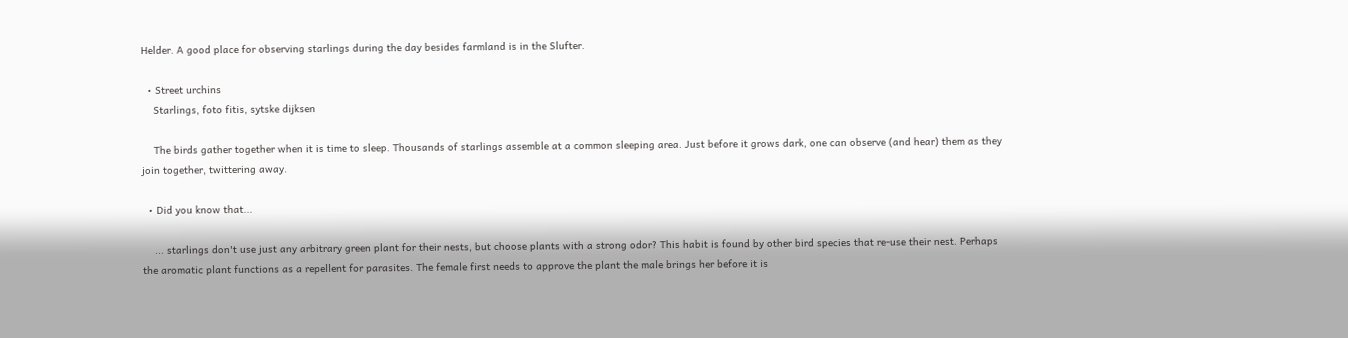Helder. A good place for observing starlings during the day besides farmland is in the Slufter.

  • Street urchins
    Starlings, foto fitis, sytske dijksen

    The birds gather together when it is time to sleep. Thousands of starlings assemble at a common sleeping area. Just before it grows dark, one can observe (and hear) them as they join together, twittering away.

  • Did you know that...

    ... starlings don't use just any arbitrary green plant for their nests, but choose plants with a strong odor? This habit is found by other bird species that re-use their nest. Perhaps the aromatic plant functions as a repellent for parasites. The female first needs to approve the plant the male brings her before it is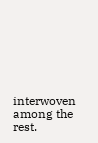interwoven among the rest.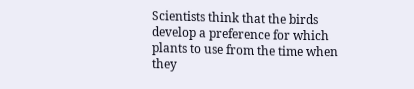Scientists think that the birds develop a preference for which plants to use from the time when they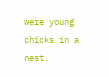were young chicks in a nest.